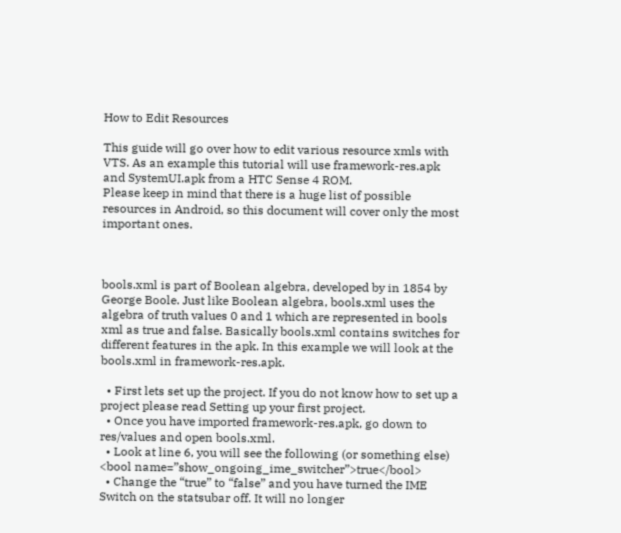How to Edit Resources

This guide will go over how to edit various resource xmls with VTS. As an example this tutorial will use framework-res.apk and SystemUI.apk from a HTC Sense 4 ROM.
Please keep in mind that there is a huge list of possible resources in Android, so this document will cover only the most important ones.



bools.xml is part of Boolean algebra, developed by in 1854 by George Boole. Just like Boolean algebra, bools.xml uses the algebra of truth values 0 and 1 which are represented in bools xml as true and false. Basically bools.xml contains switches for different features in the apk. In this example we will look at the bools.xml in framework-res.apk.

  • First lets set up the project. If you do not know how to set up a project please read Setting up your first project.
  • Once you have imported framework-res.apk, go down to res/values and open bools.xml.
  • Look at line 6, you will see the following (or something else) <bool name=”show_ongoing_ime_switcher”>true</bool>
  • Change the “true” to “false” and you have turned the IME Switch on the statsubar off. It will no longer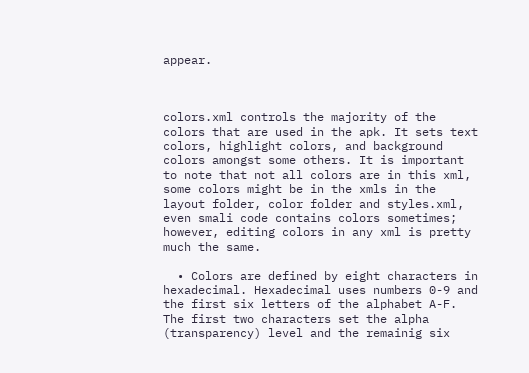appear.



colors.xml controls the majority of the colors that are used in the apk. It sets text colors, highlight colors, and background colors amongst some others. It is important to note that not all colors are in this xml, some colors might be in the xmls in the layout folder, color folder and styles.xml, even smali code contains colors sometimes; however, editing colors in any xml is pretty much the same.

  • Colors are defined by eight characters in hexadecimal. Hexadecimal uses numbers 0-9 and the first six letters of the alphabet A-F. The first two characters set the alpha (transparency) level and the remainig six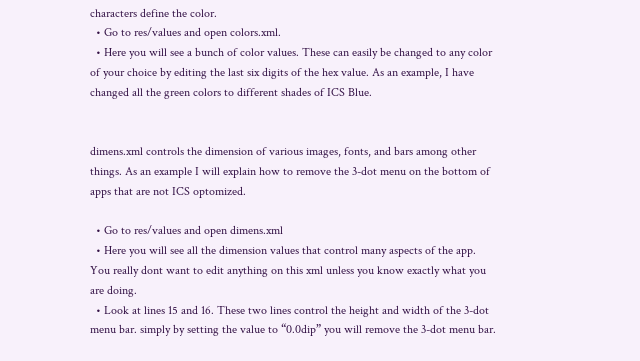characters define the color.
  • Go to res/values and open colors.xml.
  • Here you will see a bunch of color values. These can easily be changed to any color of your choice by editing the last six digits of the hex value. As an example, I have changed all the green colors to different shades of ICS Blue.


dimens.xml controls the dimension of various images, fonts, and bars among other things. As an example I will explain how to remove the 3-dot menu on the bottom of apps that are not ICS optomized.

  • Go to res/values and open dimens.xml
  • Here you will see all the dimension values that control many aspects of the app. You really dont want to edit anything on this xml unless you know exactly what you are doing.
  • Look at lines 15 and 16. These two lines control the height and width of the 3-dot menu bar. simply by setting the value to “0.0dip” you will remove the 3-dot menu bar.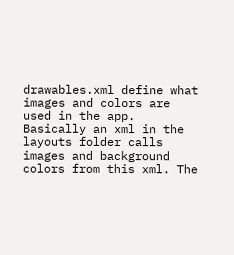drawables.xml define what images and colors are used in the app. Basically an xml in the layouts folder calls images and background colors from this xml. The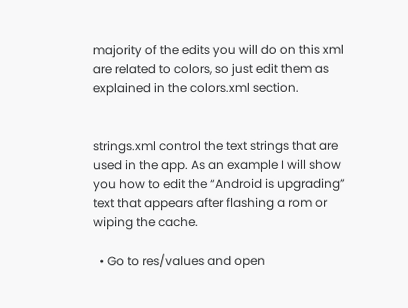majority of the edits you will do on this xml are related to colors, so just edit them as explained in the colors.xml section.


strings.xml control the text strings that are used in the app. As an example I will show you how to edit the “Android is upgrading” text that appears after flashing a rom or wiping the cache.

  • Go to res/values and open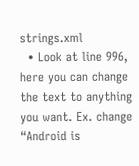strings.xml
  • Look at line 996, here you can change the text to anything you want. Ex. change “Android is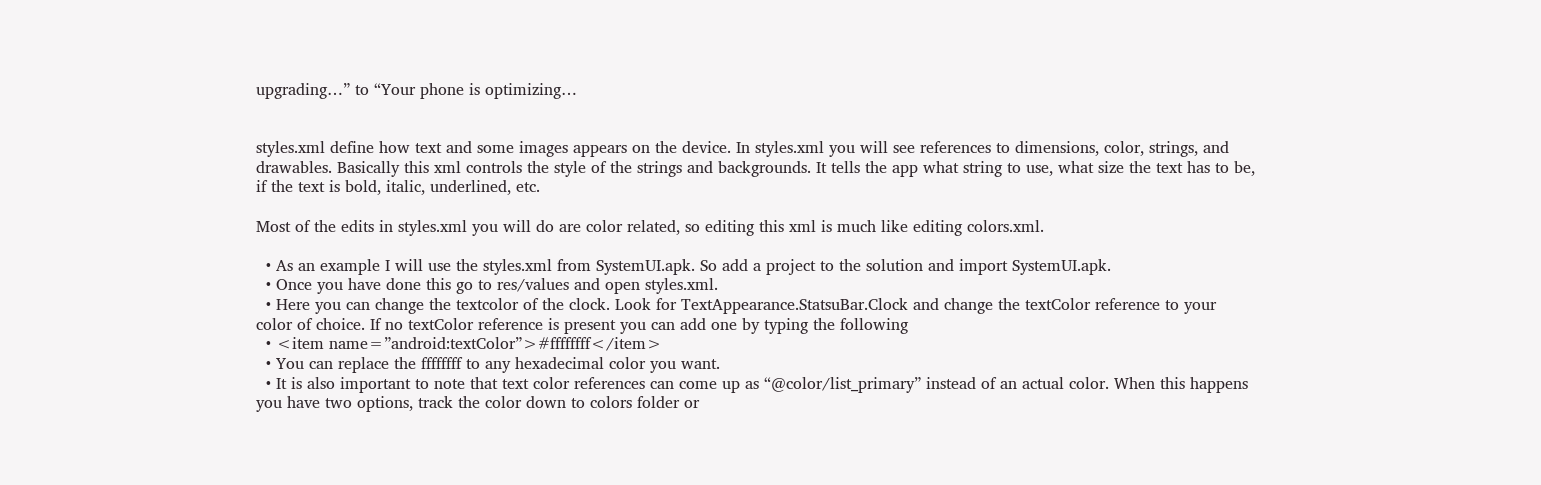upgrading…” to “Your phone is optimizing…


styles.xml define how text and some images appears on the device. In styles.xml you will see references to dimensions, color, strings, and drawables. Basically this xml controls the style of the strings and backgrounds. It tells the app what string to use, what size the text has to be, if the text is bold, italic, underlined, etc.

Most of the edits in styles.xml you will do are color related, so editing this xml is much like editing colors.xml.

  • As an example I will use the styles.xml from SystemUI.apk. So add a project to the solution and import SystemUI.apk.
  • Once you have done this go to res/values and open styles.xml.
  • Here you can change the textcolor of the clock. Look for TextAppearance.StatsuBar.Clock and change the textColor reference to your color of choice. If no textColor reference is present you can add one by typing the following
  • <item name=”android:textColor”>#ffffffff</item>
  • You can replace the ffffffff to any hexadecimal color you want.
  • It is also important to note that text color references can come up as “@color/list_primary” instead of an actual color. When this happens you have two options, track the color down to colors folder or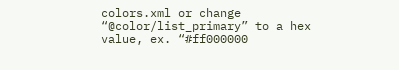colors.xml or change “@color/list_primary” to a hex value, ex. “#ff000000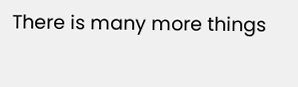There is many more things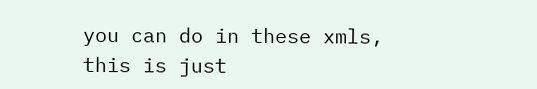you can do in these xmls, this is just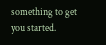something to get you started.